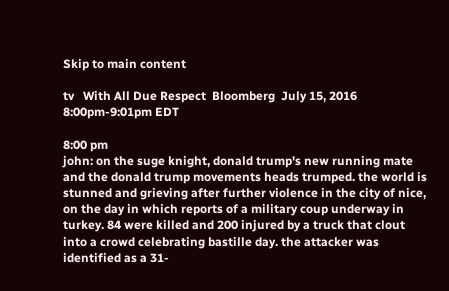Skip to main content

tv   With All Due Respect  Bloomberg  July 15, 2016 8:00pm-9:01pm EDT

8:00 pm
john: on the suge knight, donald trump's new running mate and the donald trump movements heads trumped. the world is stunned and grieving after further violence in the city of nice, on the day in which reports of a military coup underway in turkey. 84 were killed and 200 injured by a truck that clout into a crowd celebrating bastille day. the attacker was identified as a 31-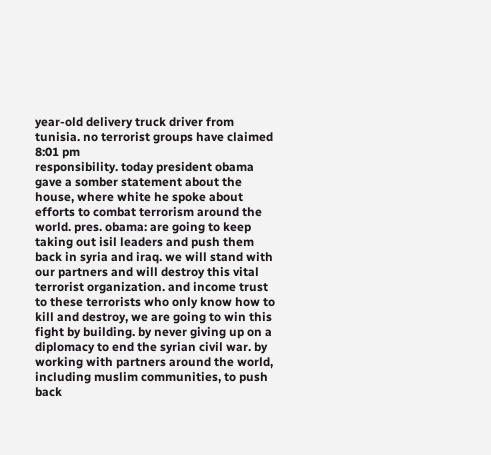year-old delivery truck driver from tunisia. no terrorist groups have claimed
8:01 pm
responsibility. today president obama gave a somber statement about the house, where white he spoke about efforts to combat terrorism around the world. pres. obama: are going to keep taking out isil leaders and push them back in syria and iraq. we will stand with our partners and will destroy this vital terrorist organization. and income trust to these terrorists who only know how to kill and destroy, we are going to win this fight by building. by never giving up on a diplomacy to end the syrian civil war. by working with partners around the world, including muslim communities, to push back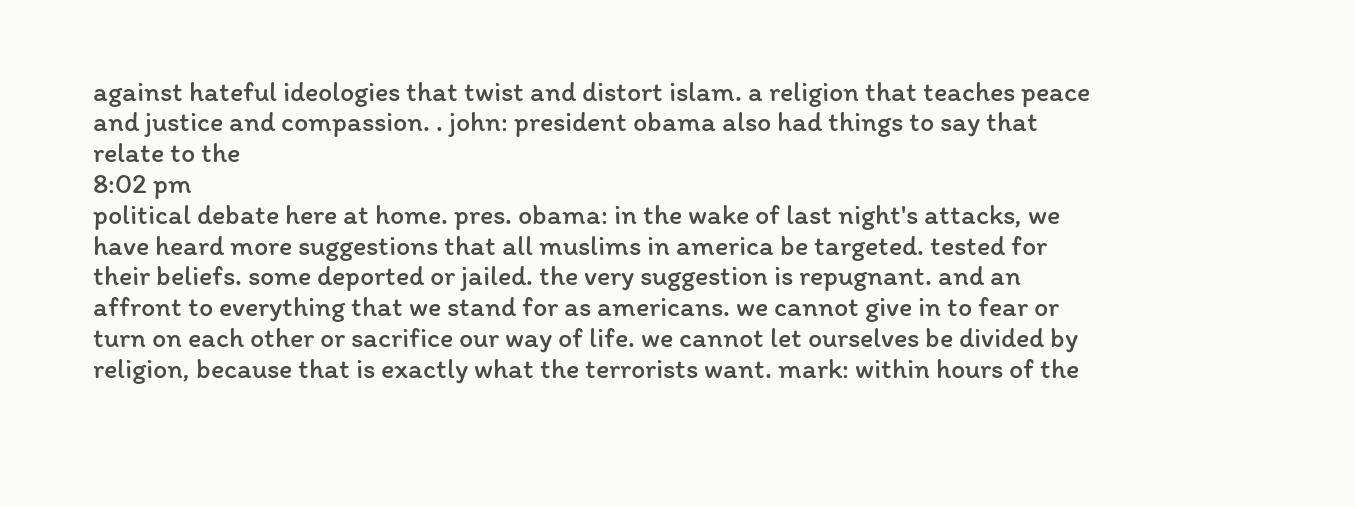against hateful ideologies that twist and distort islam. a religion that teaches peace and justice and compassion. . john: president obama also had things to say that relate to the
8:02 pm
political debate here at home. pres. obama: in the wake of last night's attacks, we have heard more suggestions that all muslims in america be targeted. tested for their beliefs. some deported or jailed. the very suggestion is repugnant. and an affront to everything that we stand for as americans. we cannot give in to fear or turn on each other or sacrifice our way of life. we cannot let ourselves be divided by religion, because that is exactly what the terrorists want. mark: within hours of the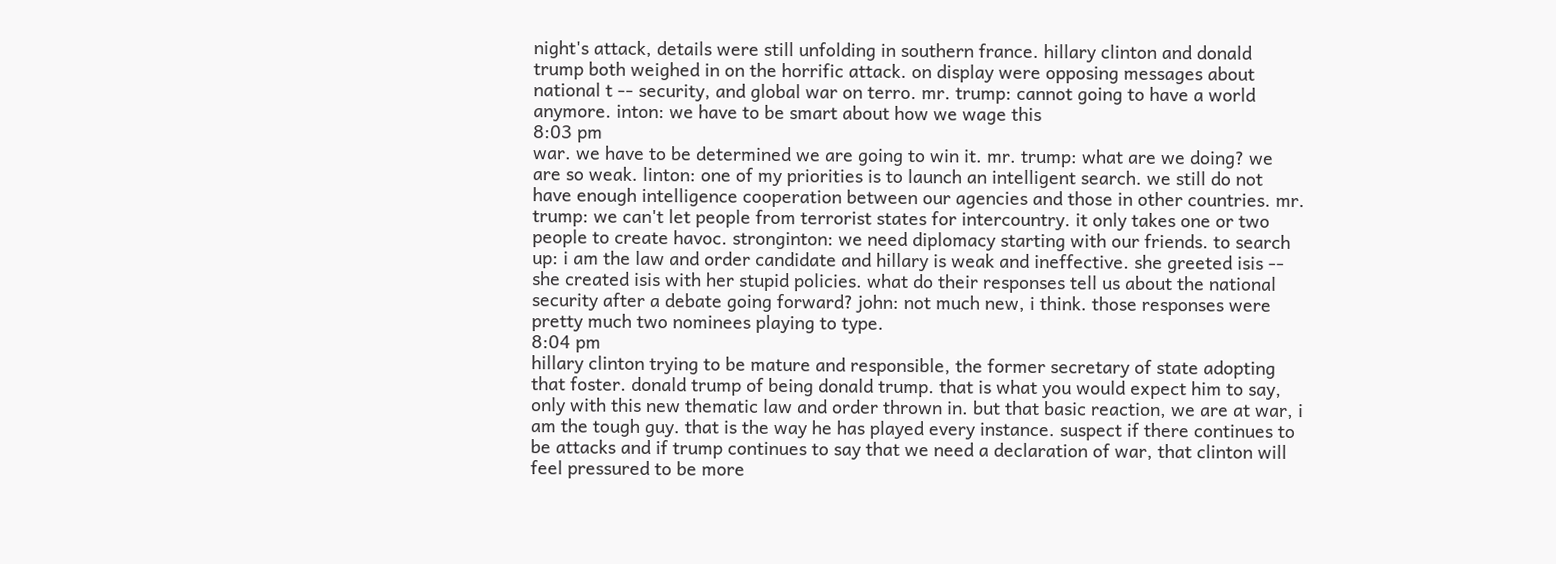night's attack, details were still unfolding in southern france. hillary clinton and donald trump both weighed in on the horrific attack. on display were opposing messages about national t -- security, and global war on terro. mr. trump: cannot going to have a world anymore. inton: we have to be smart about how we wage this
8:03 pm
war. we have to be determined we are going to win it. mr. trump: what are we doing? we are so weak. linton: one of my priorities is to launch an intelligent search. we still do not have enough intelligence cooperation between our agencies and those in other countries. mr. trump: we can't let people from terrorist states for intercountry. it only takes one or two people to create havoc. stronginton: we need diplomacy starting with our friends. to search up: i am the law and order candidate and hillary is weak and ineffective. she greeted isis -- she created isis with her stupid policies. what do their responses tell us about the national security after a debate going forward? john: not much new, i think. those responses were pretty much two nominees playing to type.
8:04 pm
hillary clinton trying to be mature and responsible, the former secretary of state adopting that foster. donald trump of being donald trump. that is what you would expect him to say, only with this new thematic law and order thrown in. but that basic reaction, we are at war, i am the tough guy. that is the way he has played every instance. suspect if there continues to be attacks and if trump continues to say that we need a declaration of war, that clinton will feel pressured to be more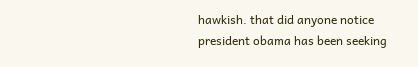hawkish. that did anyone notice president obama has been seeking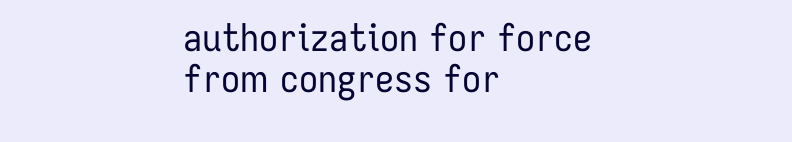authorization for force from congress for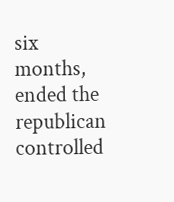six months, ended the republican controlled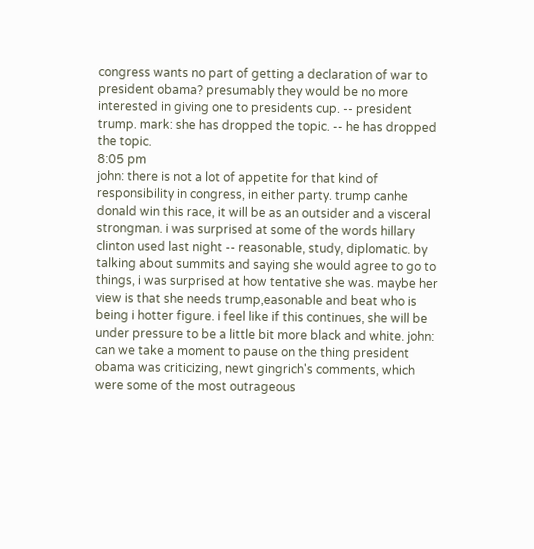congress wants no part of getting a declaration of war to president obama? presumably they would be no more interested in giving one to presidents cup. -- president trump. mark: she has dropped the topic. -- he has dropped the topic.
8:05 pm
john: there is not a lot of appetite for that kind of responsibility in congress, in either party. trump canhe donald win this race, it will be as an outsider and a visceral strongman. i was surprised at some of the words hillary clinton used last night -- reasonable, study, diplomatic. by talking about summits and saying she would agree to go to things, i was surprised at how tentative she was. maybe her view is that she needs trump,easonable and beat who is being i hotter figure. i feel like if this continues, she will be under pressure to be a little bit more black and white. john: can we take a moment to pause on the thing president obama was criticizing, newt gingrich's comments, which were some of the most outrageous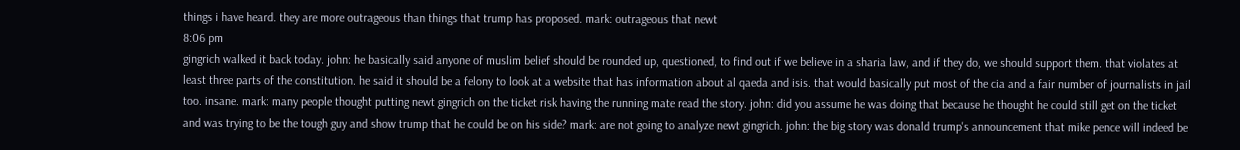things i have heard. they are more outrageous than things that trump has proposed. mark: outrageous that newt
8:06 pm
gingrich walked it back today. john: he basically said anyone of muslim belief should be rounded up, questioned, to find out if we believe in a sharia law, and if they do, we should support them. that violates at least three parts of the constitution. he said it should be a felony to look at a website that has information about al qaeda and isis. that would basically put most of the cia and a fair number of journalists in jail too. insane. mark: many people thought putting newt gingrich on the ticket risk having the running mate read the story. john: did you assume he was doing that because he thought he could still get on the ticket and was trying to be the tough guy and show trump that he could be on his side? mark: are not going to analyze newt gingrich. john: the big story was donald trump's announcement that mike pence will indeed be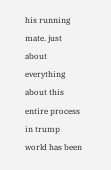his running mate. just about everything about this entire process in trump world has been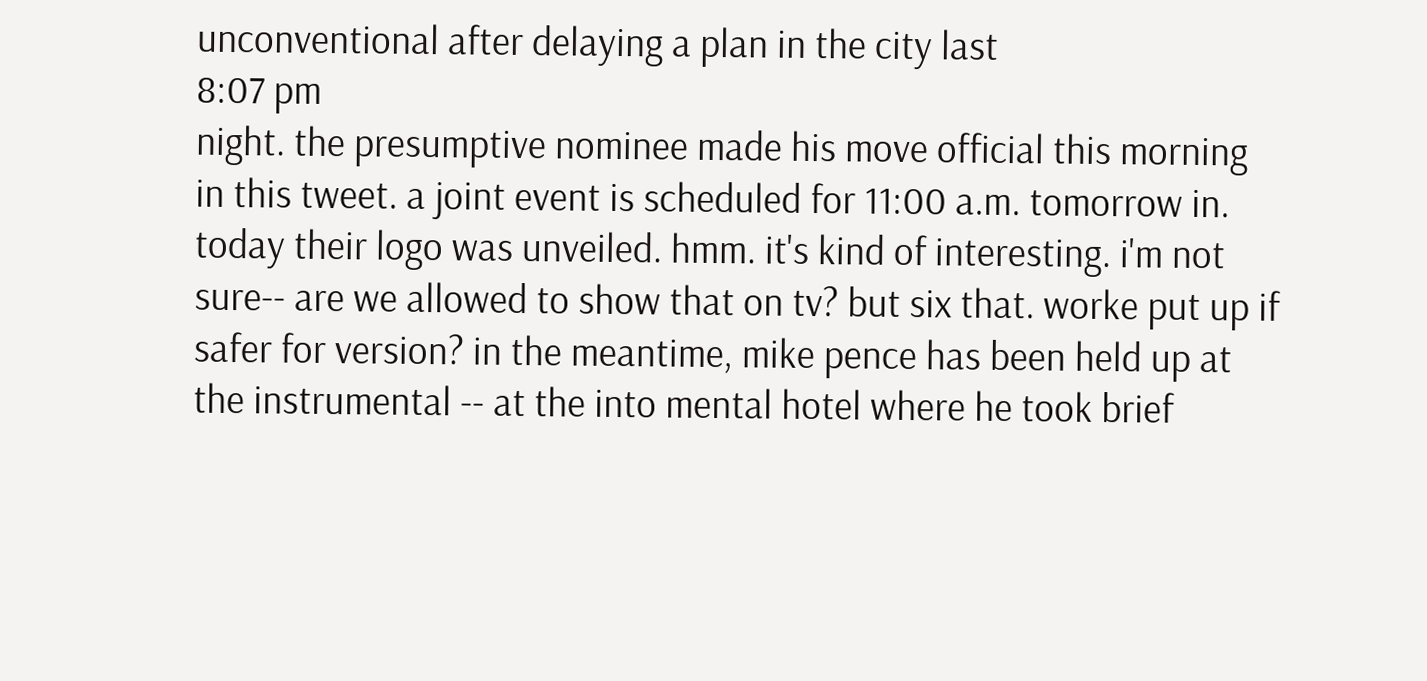unconventional after delaying a plan in the city last
8:07 pm
night. the presumptive nominee made his move official this morning in this tweet. a joint event is scheduled for 11:00 a.m. tomorrow in. today their logo was unveiled. hmm. it's kind of interesting. i'm not sure-- are we allowed to show that on tv? but six that. worke put up if safer for version? in the meantime, mike pence has been held up at the instrumental -- at the into mental hotel where he took brief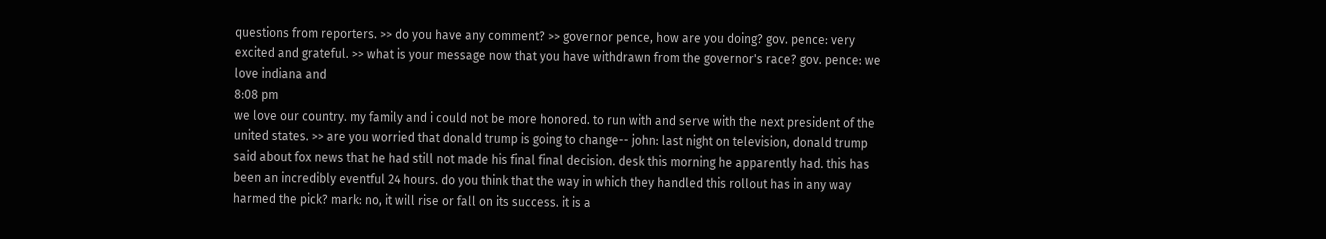questions from reporters. >> do you have any comment? >> governor pence, how are you doing? gov. pence: very excited and grateful. >> what is your message now that you have withdrawn from the governor's race? gov. pence: we love indiana and
8:08 pm
we love our country. my family and i could not be more honored. to run with and serve with the next president of the united states. >> are you worried that donald trump is going to change-- john: last night on television, donald trump said about fox news that he had still not made his final final decision. desk this morning he apparently had. this has been an incredibly eventful 24 hours. do you think that the way in which they handled this rollout has in any way harmed the pick? mark: no, it will rise or fall on its success. it is a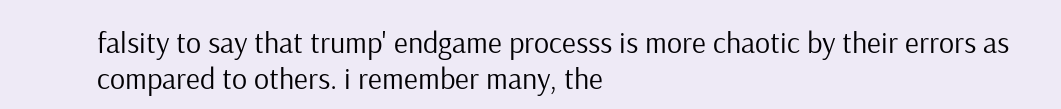falsity to say that trump' endgame processs is more chaotic by their errors as compared to others. i remember many, the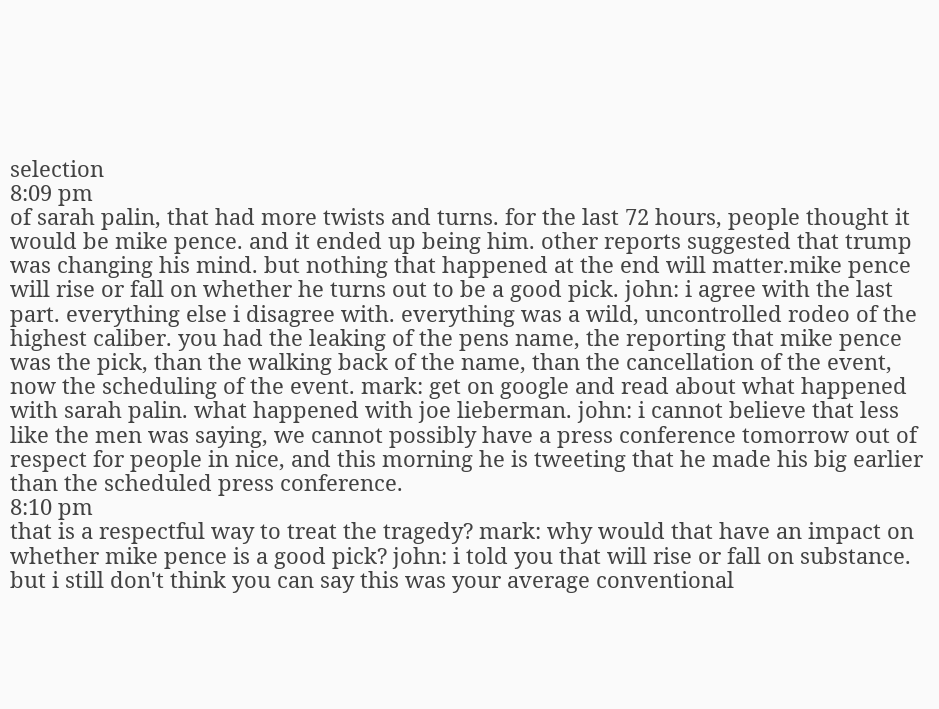selection
8:09 pm
of sarah palin, that had more twists and turns. for the last 72 hours, people thought it would be mike pence. and it ended up being him. other reports suggested that trump was changing his mind. but nothing that happened at the end will matter.mike pence will rise or fall on whether he turns out to be a good pick. john: i agree with the last part. everything else i disagree with. everything was a wild, uncontrolled rodeo of the highest caliber. you had the leaking of the pens name, the reporting that mike pence was the pick, than the walking back of the name, than the cancellation of the event, now the scheduling of the event. mark: get on google and read about what happened with sarah palin. what happened with joe lieberman. john: i cannot believe that less like the men was saying, we cannot possibly have a press conference tomorrow out of respect for people in nice, and this morning he is tweeting that he made his big earlier than the scheduled press conference.
8:10 pm
that is a respectful way to treat the tragedy? mark: why would that have an impact on whether mike pence is a good pick? john: i told you that will rise or fall on substance. but i still don't think you can say this was your average conventional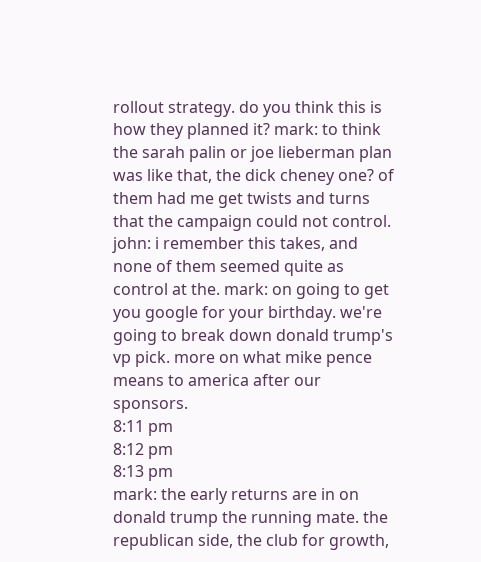rollout strategy. do you think this is how they planned it? mark: to think the sarah palin or joe lieberman plan was like that, the dick cheney one? of them had me get twists and turns that the campaign could not control. john: i remember this takes, and none of them seemed quite as control at the. mark: on going to get you google for your birthday. we're going to break down donald trump's vp pick. more on what mike pence means to america after our sponsors.
8:11 pm
8:12 pm
8:13 pm
mark: the early returns are in on donald trump the running mate. the republican side, the club for growth,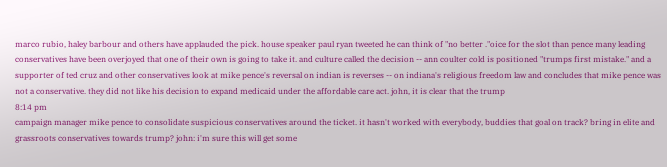marco rubio, haley barbour and others have applauded the pick. house speaker paul ryan tweeted he can think of "no better ."oice for the slot than pence many leading conservatives have been overjoyed that one of their own is going to take it. and culture called the decision -- ann coulter cold is positioned "trumps first mistake." and a supporter of ted cruz and other conservatives look at mike pence's reversal on indian is reverses -- on indiana's religious freedom law and concludes that mike pence was not a conservative. they did not like his decision to expand medicaid under the affordable care act. john, it is clear that the trump
8:14 pm
campaign manager mike pence to consolidate suspicious conservatives around the ticket. it hasn't worked with everybody, buddies that goal on track? bring in elite and grassroots conservatives towards trump? john: i'm sure this will get some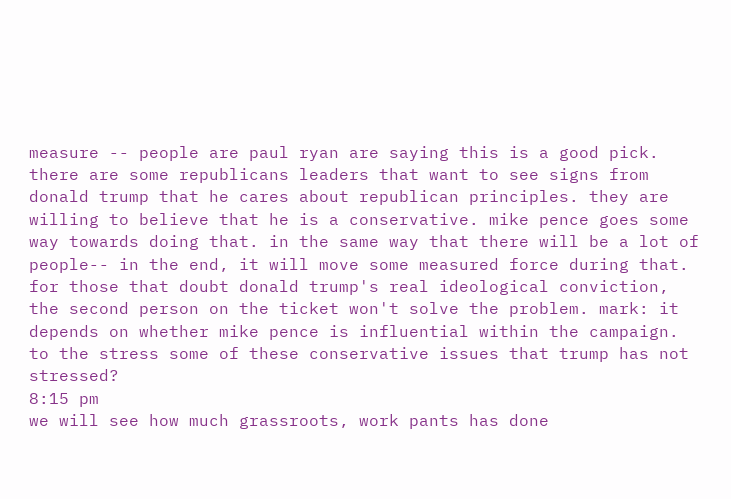measure -- people are paul ryan are saying this is a good pick. there are some republicans leaders that want to see signs from donald trump that he cares about republican principles. they are willing to believe that he is a conservative. mike pence goes some way towards doing that. in the same way that there will be a lot of people-- in the end, it will move some measured force during that. for those that doubt donald trump's real ideological conviction, the second person on the ticket won't solve the problem. mark: it depends on whether mike pence is influential within the campaign. to the stress some of these conservative issues that trump has not stressed?
8:15 pm
we will see how much grassroots, work pants has done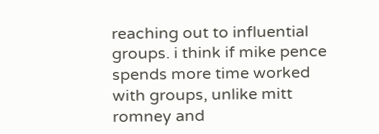reaching out to influential groups. i think if mike pence spends more time worked with groups, unlike mitt romney and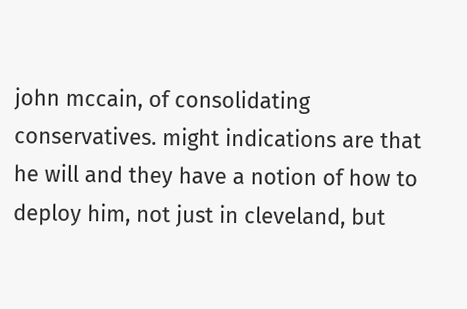john mccain, of consolidating conservatives. might indications are that he will and they have a notion of how to deploy him, not just in cleveland, but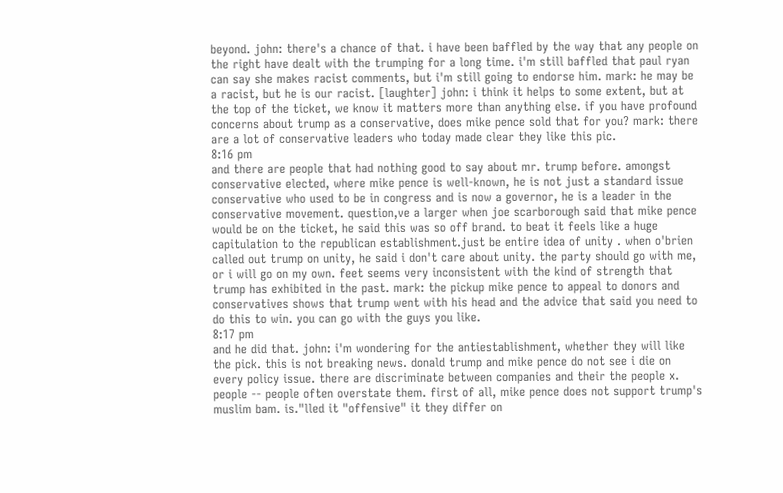beyond. john: there's a chance of that. i have been baffled by the way that any people on the right have dealt with the trumping for a long time. i'm still baffled that paul ryan can say she makes racist comments, but i'm still going to endorse him. mark: he may be a racist, but he is our racist. [laughter] john: i think it helps to some extent, but at the top of the ticket, we know it matters more than anything else. if you have profound concerns about trump as a conservative, does mike pence sold that for you? mark: there are a lot of conservative leaders who today made clear they like this pic.
8:16 pm
and there are people that had nothing good to say about mr. trump before. amongst conservative elected, where mike pence is well-known, he is not just a standard issue conservative who used to be in congress and is now a governor, he is a leader in the conservative movement. question,ve a larger when joe scarborough said that mike pence would be on the ticket, he said this was so off brand. to beat it feels like a huge capitulation to the republican establishment.just be entire idea of unity . when o'brien called out trump on unity, he said i don't care about unity. the party should go with me, or i will go on my own. feet seems very inconsistent with the kind of strength that trump has exhibited in the past. mark: the pickup mike pence to appeal to donors and conservatives shows that trump went with his head and the advice that said you need to do this to win. you can go with the guys you like.
8:17 pm
and he did that. john: i'm wondering for the antiestablishment, whether they will like the pick. this is not breaking news. donald trump and mike pence do not see i die on every policy issue. there are discriminate between companies and their the people x. people -- people often overstate them. first of all, mike pence does not support trump's muslim bam. is."lled it "offensive" it they differ on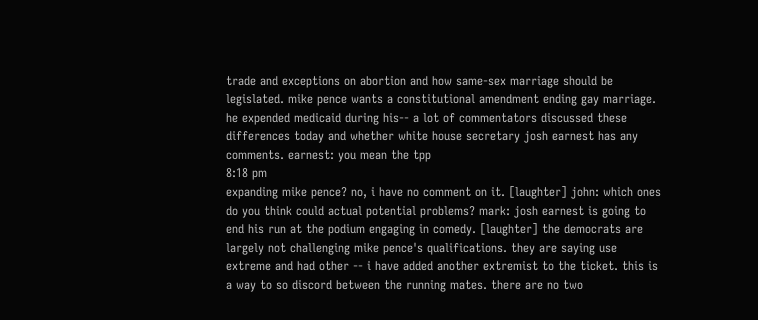trade and exceptions on abortion and how same-sex marriage should be legislated. mike pence wants a constitutional amendment ending gay marriage. he expended medicaid during his-- a lot of commentators discussed these differences today and whether white house secretary josh earnest has any comments. earnest: you mean the tpp
8:18 pm
expanding mike pence? no, i have no comment on it. [laughter] john: which ones do you think could actual potential problems? mark: josh earnest is going to end his run at the podium engaging in comedy. [laughter] the democrats are largely not challenging mike pence's qualifications. they are saying use extreme and had other -- i have added another extremist to the ticket. this is a way to so discord between the running mates. there are no two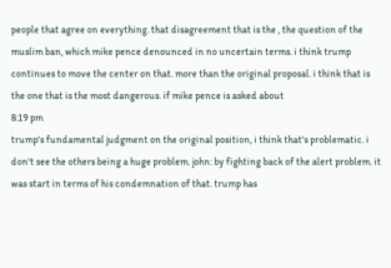people that agree on everything. that disagreement that is the , the question of the muslim ban, which mike pence denounced in no uncertain terms. i think trump continues to move the center on that. more than the original proposal. i think that is the one that is the most dangerous. if mike pence is asked about
8:19 pm
trump's fundamental judgment on the original position, i think that's problematic. i don't see the others being a huge problem. john: by fighting back of the alert problem. it was start in terms of his condemnation of that. trump has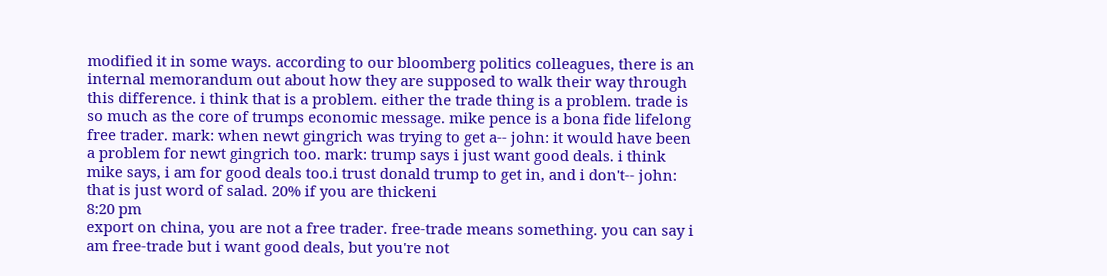modified it in some ways. according to our bloomberg politics colleagues, there is an internal memorandum out about how they are supposed to walk their way through this difference. i think that is a problem. either the trade thing is a problem. trade is so much as the core of trumps economic message. mike pence is a bona fide lifelong free trader. mark: when newt gingrich was trying to get a-- john: it would have been a problem for newt gingrich too. mark: trump says i just want good deals. i think mike says, i am for good deals too.i trust donald trump to get in, and i don't-- john: that is just word of salad. 20% if you are thickeni
8:20 pm
export on china, you are not a free trader. free-trade means something. you can say i am free-trade but i want good deals, but you're not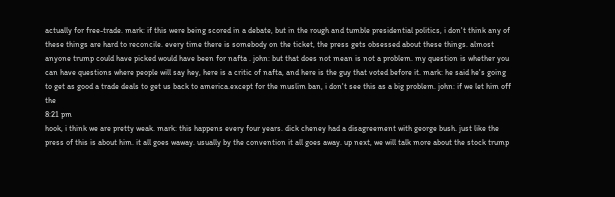actually for free-trade. mark: if this were being scored in a debate, but in the rough and tumble presidential politics, i don't think any of these things are hard to reconcile. every time there is somebody on the ticket, the press gets obsessed about these things. almost anyone trump could have picked would have been for nafta . john: but that does not mean is not a problem. my question is whether you can have questions where people will say hey, here is a critic of nafta, and here is the guy that voted before it. mark: he said he's going to get as good a trade deals to get us back to america.except for the muslim ban, i don't see this as a big problem. john: if we let him off the
8:21 pm
hook, i think we are pretty weak. mark: this happens every four years. dick cheney had a disagreement with george bush. just like the press of this is about him. it all goes waway. usually by the convention it all goes away. up next, we will talk more about the stock trump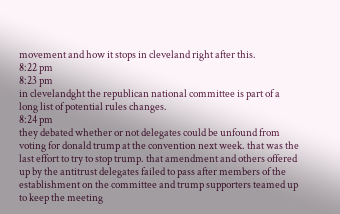movement and how it stops in cleveland right after this.
8:22 pm
8:23 pm
in clevelandght the republican national committee is part of a long list of potential rules changes.
8:24 pm
they debated whether or not delegates could be unfound from voting for donald trump at the convention next week. that was the last effort to try to stop trump. that amendment and others offered up by the antitrust delegates failed to pass after members of the establishment on the committee and trump supporters teamed up to keep the meeting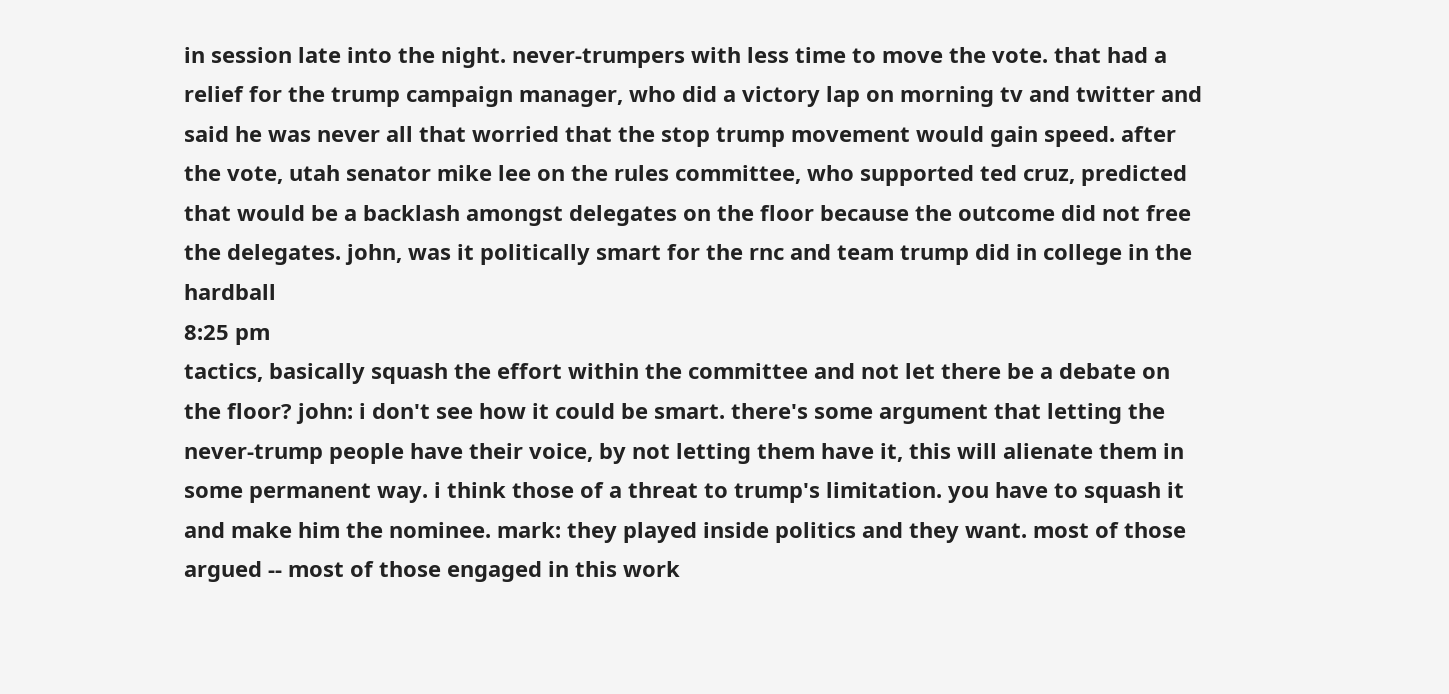in session late into the night. never-trumpers with less time to move the vote. that had a relief for the trump campaign manager, who did a victory lap on morning tv and twitter and said he was never all that worried that the stop trump movement would gain speed. after the vote, utah senator mike lee on the rules committee, who supported ted cruz, predicted that would be a backlash amongst delegates on the floor because the outcome did not free the delegates. john, was it politically smart for the rnc and team trump did in college in the hardball
8:25 pm
tactics, basically squash the effort within the committee and not let there be a debate on the floor? john: i don't see how it could be smart. there's some argument that letting the never-trump people have their voice, by not letting them have it, this will alienate them in some permanent way. i think those of a threat to trump's limitation. you have to squash it and make him the nominee. mark: they played inside politics and they want. most of those argued -- most of those engaged in this work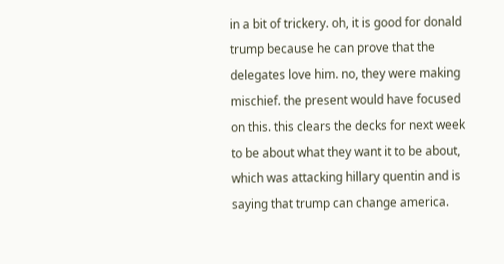in a bit of trickery. oh, it is good for donald trump because he can prove that the delegates love him. no, they were making mischief. the present would have focused on this. this clears the decks for next week to be about what they want it to be about, which was attacking hillary quentin and is saying that trump can change america.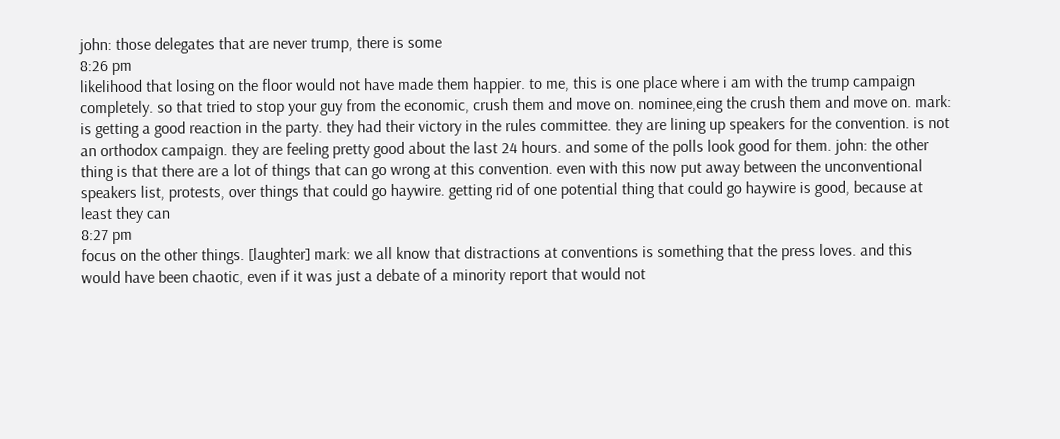john: those delegates that are never trump, there is some
8:26 pm
likelihood that losing on the floor would not have made them happier. to me, this is one place where i am with the trump campaign completely. so that tried to stop your guy from the economic, crush them and move on. nominee,eing the crush them and move on. mark: is getting a good reaction in the party. they had their victory in the rules committee. they are lining up speakers for the convention. is not an orthodox campaign. they are feeling pretty good about the last 24 hours. and some of the polls look good for them. john: the other thing is that there are a lot of things that can go wrong at this convention. even with this now put away between the unconventional speakers list, protests, over things that could go haywire. getting rid of one potential thing that could go haywire is good, because at least they can
8:27 pm
focus on the other things. [laughter] mark: we all know that distractions at conventions is something that the press loves. and this would have been chaotic, even if it was just a debate of a minority report that would not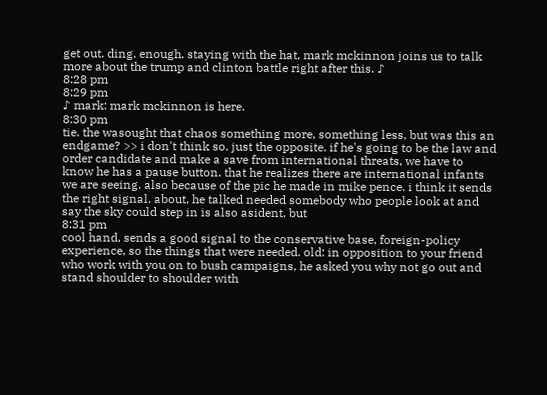get out. ding. enough. staying with the hat, mark mckinnon joins us to talk more about the trump and clinton battle right after this. ♪
8:28 pm
8:29 pm
♪ mark: mark mckinnon is here.
8:30 pm
tie. the wasought that chaos something more, something less, but was this an endgame? >> i don't think so. just the opposite. if he's going to be the law and order candidate and make a save from international threats, we have to know he has a pause button. that he realizes there are international infants we are seeing. also because of the pic he made in mike pence. i think it sends the right signal. about, he talked needed somebody who people look at and say the sky could step in is also asident, but
8:31 pm
cool hand, sends a good signal to the conservative base, foreign-policy experience, so the things that were needed. old: in opposition to your friend who work with you on to bush campaigns, he asked you why not go out and stand shoulder to shoulder with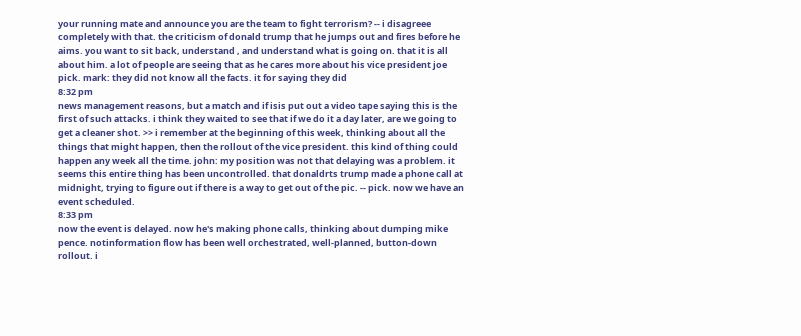your running mate and announce you are the team to fight terrorism? -- i disagreee completely with that. the criticism of donald trump that he jumps out and fires before he aims. you want to sit back, understand , and understand what is going on. that it is all about him. a lot of people are seeing that as he cares more about his vice president joe pick. mark: they did not know all the facts. it for saying they did
8:32 pm
news management reasons, but a match and if isis put out a video tape saying this is the first of such attacks. i think they waited to see that if we do it a day later, are we going to get a cleaner shot. >> i remember at the beginning of this week, thinking about all the things that might happen, then the rollout of the vice president. this kind of thing could happen any week all the time. john: my position was not that delaying was a problem. it seems this entire thing has been uncontrolled. that donaldrts trump made a phone call at midnight, trying to figure out if there is a way to get out of the pic. -- pick. now we have an event scheduled.
8:33 pm
now the event is delayed. now he's making phone calls, thinking about dumping mike pence. notinformation flow has been well orchestrated, well-planned, button-down rollout. i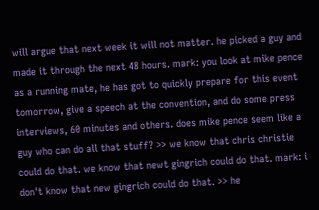will argue that next week it will not matter. he picked a guy and made it through the next 48 hours. mark: you look at mike pence as a running mate, he has got to quickly prepare for this event tomorrow, give a speech at the convention, and do some press interviews, 60 minutes and others. does mike pence seem like a guy who can do all that stuff? >> we know that chris christie could do that. we know that newt gingrich could do that. mark: i don't know that new gingrich could do that. >> he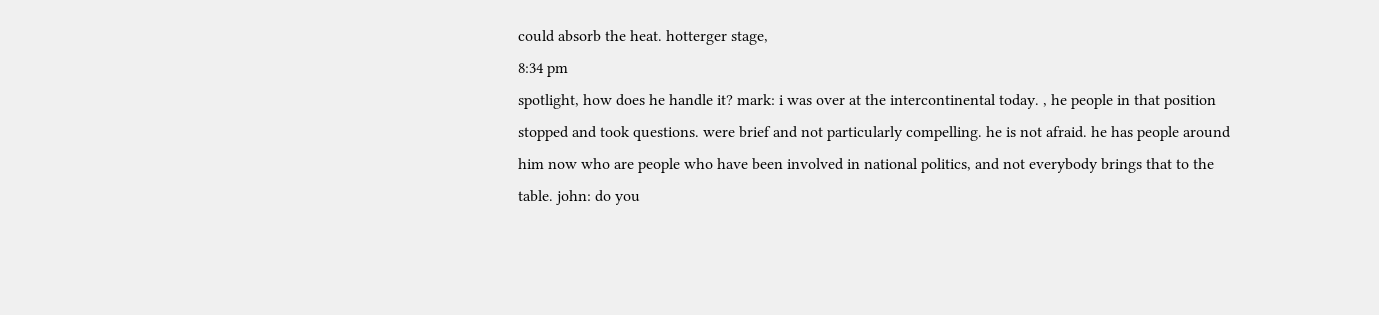could absorb the heat. hotterger stage,
8:34 pm
spotlight, how does he handle it? mark: i was over at the intercontinental today. , he people in that position stopped and took questions. were brief and not particularly compelling. he is not afraid. he has people around him now who are people who have been involved in national politics, and not everybody brings that to the table. john: do you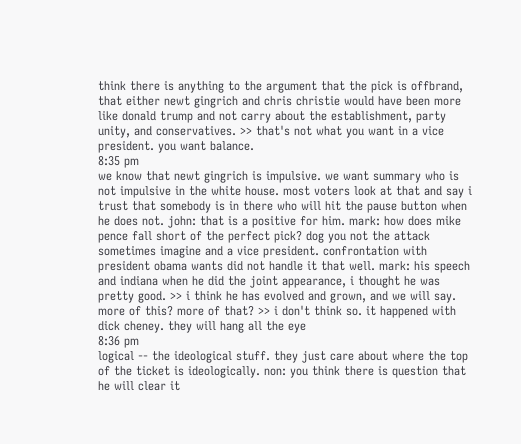think there is anything to the argument that the pick is offbrand, that either newt gingrich and chris christie would have been more like donald trump and not carry about the establishment, party unity, and conservatives. >> that's not what you want in a vice president. you want balance.
8:35 pm
we know that newt gingrich is impulsive. we want summary who is not impulsive in the white house. most voters look at that and say i trust that somebody is in there who will hit the pause button when he does not. john: that is a positive for him. mark: how does mike pence fall short of the perfect pick? dog you not the attack sometimes imagine and a vice president. confrontation with president obama wants did not handle it that well. mark: his speech and indiana when he did the joint appearance, i thought he was pretty good. >> i think he has evolved and grown, and we will say. more of this? more of that? >> i don't think so. it happened with dick cheney. they will hang all the eye
8:36 pm
logical -- the ideological stuff. they just care about where the top of the ticket is ideologically. non: you think there is question that he will clear it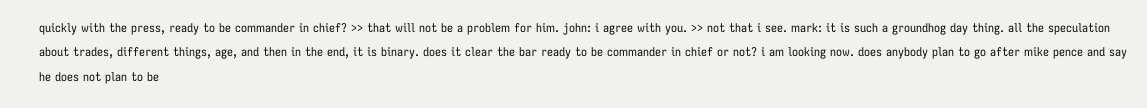quickly with the press, ready to be commander in chief? >> that will not be a problem for him. john: i agree with you. >> not that i see. mark: it is such a groundhog day thing. all the speculation about trades, different things, age, and then in the end, it is binary. does it clear the bar ready to be commander in chief or not? i am looking now. does anybody plan to go after mike pence and say he does not plan to be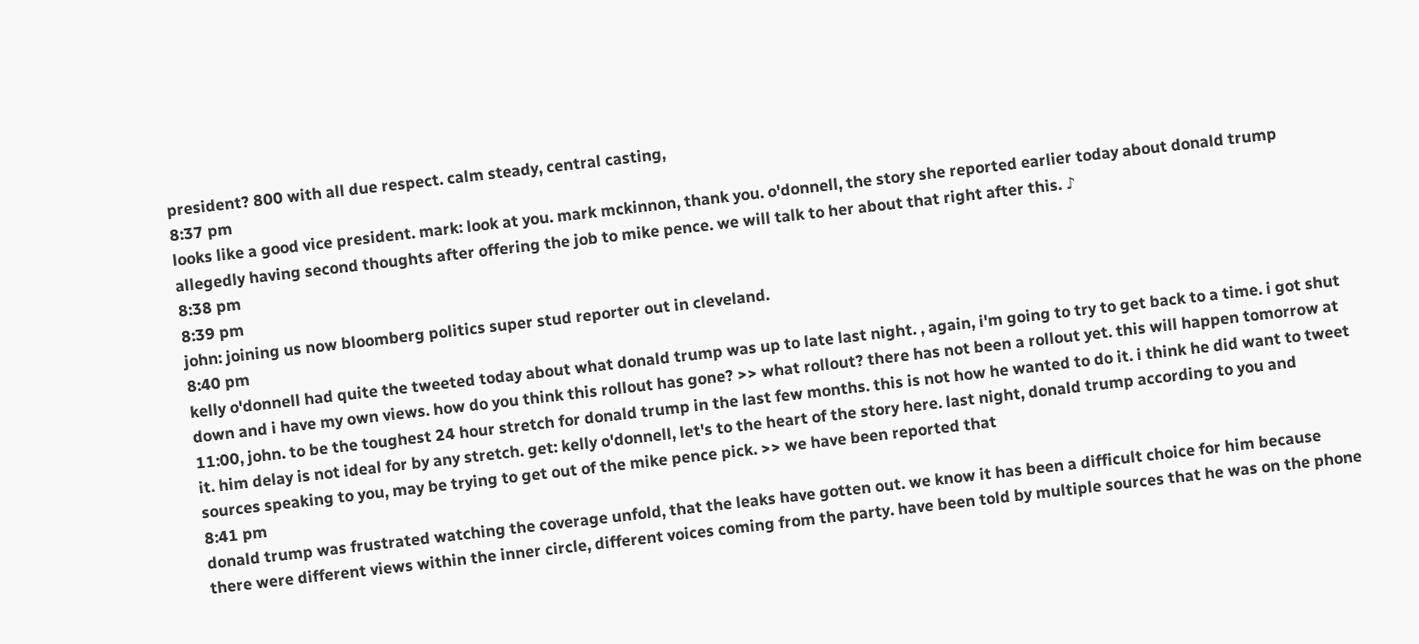president? 800 with all due respect. calm steady, central casting,
8:37 pm
looks like a good vice president. mark: look at you. mark mckinnon, thank you. o'donnell, the story she reported earlier today about donald trump allegedly having second thoughts after offering the job to mike pence. we will talk to her about that right after this. ♪
8:38 pm
8:39 pm
john: joining us now bloomberg politics super stud reporter out in cleveland.
8:40 pm
kelly o'donnell had quite the tweeted today about what donald trump was up to late last night. , again, i'm going to try to get back to a time. i got shut down and i have my own views. how do you think this rollout has gone? >> what rollout? there has not been a rollout yet. this will happen tomorrow at 11:00, john. to be the toughest 24 hour stretch for donald trump in the last few months. this is not how he wanted to do it. i think he did want to tweet it. him delay is not ideal for by any stretch. get: kelly o'donnell, let's to the heart of the story here. last night, donald trump according to you and sources speaking to you, may be trying to get out of the mike pence pick. >> we have been reported that
8:41 pm
donald trump was frustrated watching the coverage unfold, that the leaks have gotten out. we know it has been a difficult choice for him because there were different views within the inner circle, different voices coming from the party. have been told by multiple sources that he was on the phone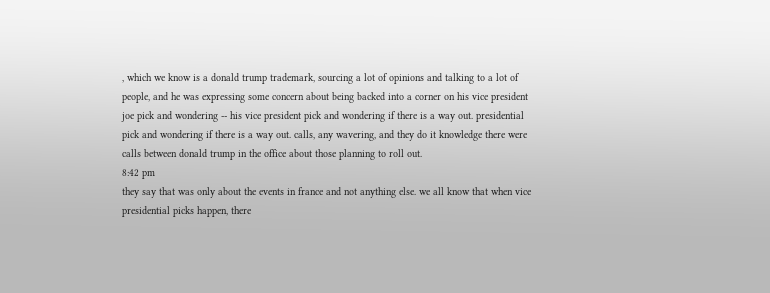, which we know is a donald trump trademark, sourcing a lot of opinions and talking to a lot of people, and he was expressing some concern about being backed into a corner on his vice president joe pick and wondering -- his vice president pick and wondering if there is a way out. presidential pick and wondering if there is a way out. calls, any wavering, and they do it knowledge there were calls between donald trump in the office about those planning to roll out.
8:42 pm
they say that was only about the events in france and not anything else. we all know that when vice presidential picks happen, there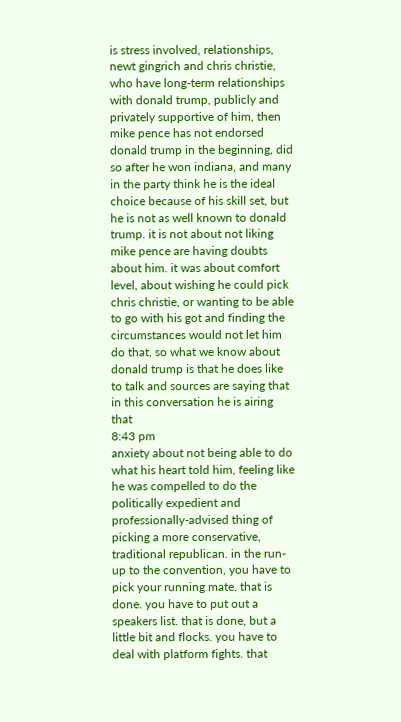is stress involved, relationships, newt gingrich and chris christie, who have long-term relationships with donald trump, publicly and privately supportive of him, then mike pence has not endorsed donald trump in the beginning, did so after he won indiana, and many in the party think he is the ideal choice because of his skill set, but he is not as well known to donald trump. it is not about not liking mike pence are having doubts about him. it was about comfort level, about wishing he could pick chris christie, or wanting to be able to go with his got and finding the circumstances would not let him do that, so what we know about donald trump is that he does like to talk and sources are saying that in this conversation he is airing that
8:43 pm
anxiety about not being able to do what his heart told him, feeling like he was compelled to do the politically expedient and professionally-advised thing of picking a more conservative, traditional republican. in the run-up to the convention, you have to pick your running mate. that is done. you have to put out a speakers list. that is done, but a little bit and flocks. you have to deal with platform fights. that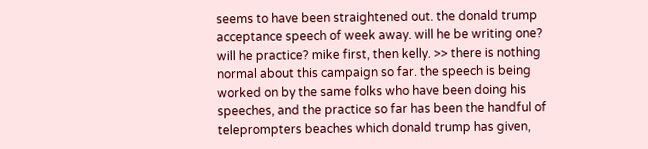seems to have been straightened out. the donald trump acceptance speech of week away. will he be writing one? will he practice? mike first, then kelly. >> there is nothing normal about this campaign so far. the speech is being worked on by the same folks who have been doing his speeches, and the practice so far has been the handful of teleprompters beaches which donald trump has given,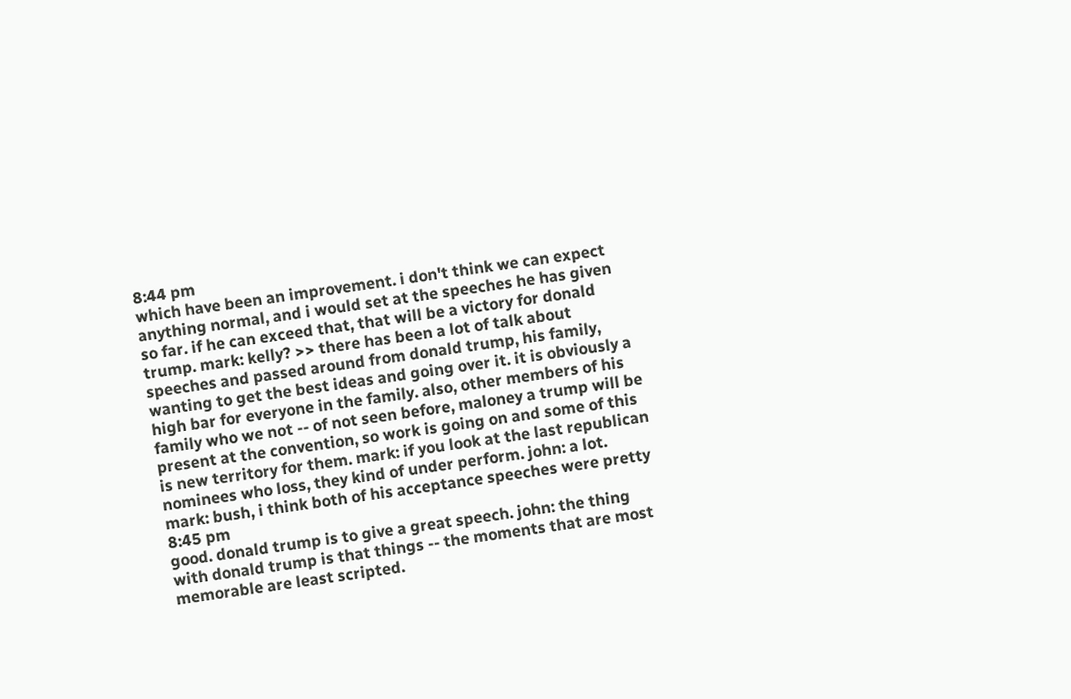8:44 pm
which have been an improvement. i don't think we can expect anything normal, and i would set at the speeches he has given so far. if he can exceed that, that will be a victory for donald trump. mark: kelly? >> there has been a lot of talk about speeches and passed around from donald trump, his family, wanting to get the best ideas and going over it. it is obviously a high bar for everyone in the family. also, other members of his family who we not -- of not seen before, maloney a trump will be present at the convention, so work is going on and some of this is new territory for them. mark: if you look at the last republican nominees who loss, they kind of under perform. john: a lot. mark: bush, i think both of his acceptance speeches were pretty
8:45 pm
good. donald trump is to give a great speech. john: the thing with donald trump is that things -- the moments that are most memorable are least scripted.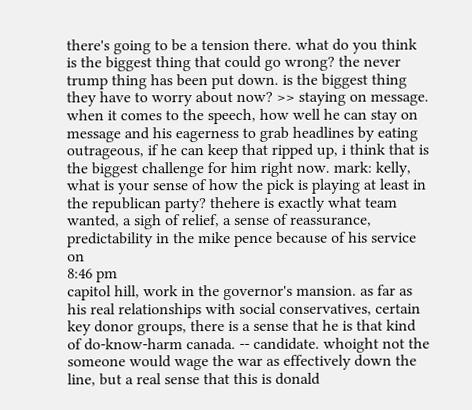there's going to be a tension there. what do you think is the biggest thing that could go wrong? the never trump thing has been put down. is the biggest thing they have to worry about now? >> staying on message. when it comes to the speech, how well he can stay on message and his eagerness to grab headlines by eating outrageous, if he can keep that ripped up, i think that is the biggest challenge for him right now. mark: kelly, what is your sense of how the pick is playing at least in the republican party? thehere is exactly what team wanted, a sigh of relief, a sense of reassurance, predictability in the mike pence because of his service on
8:46 pm
capitol hill, work in the governor's mansion. as far as his real relationships with social conservatives, certain key donor groups, there is a sense that he is that kind of do-know-harm canada. -- candidate. whoight not the someone would wage the war as effectively down the line, but a real sense that this is donald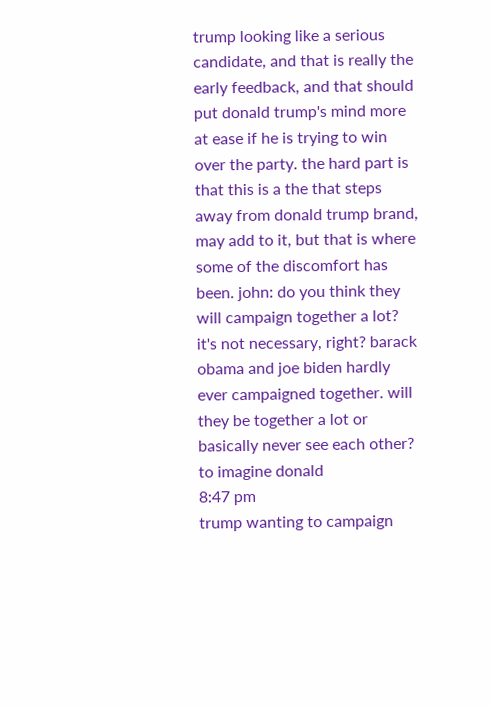trump looking like a serious candidate, and that is really the early feedback, and that should put donald trump's mind more at ease if he is trying to win over the party. the hard part is that this is a the that steps away from donald trump brand, may add to it, but that is where some of the discomfort has been. john: do you think they will campaign together a lot? it's not necessary, right? barack obama and joe biden hardly ever campaigned together. will they be together a lot or basically never see each other? to imagine donald
8:47 pm
trump wanting to campaign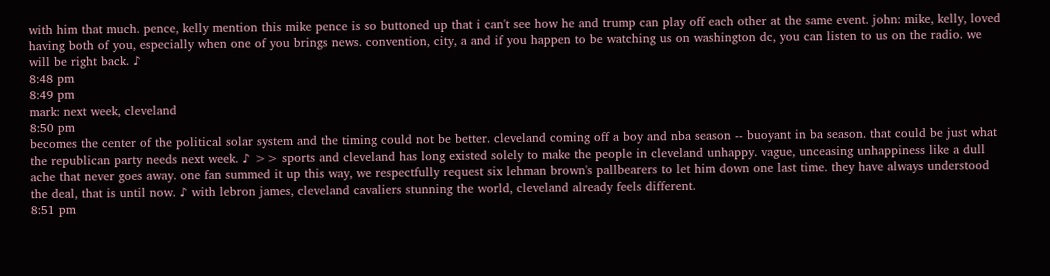with him that much. pence, kelly mention this mike pence is so buttoned up that i can't see how he and trump can play off each other at the same event. john: mike, kelly, loved having both of you, especially when one of you brings news. convention, city, a and if you happen to be watching us on washington dc, you can listen to us on the radio. we will be right back. ♪
8:48 pm
8:49 pm
mark: next week, cleveland
8:50 pm
becomes the center of the political solar system and the timing could not be better. cleveland coming off a boy and nba season -- buoyant in ba season. that could be just what the republican party needs next week. ♪ >> sports and cleveland has long existed solely to make the people in cleveland unhappy. vague, unceasing unhappiness like a dull ache that never goes away. one fan summed it up this way, we respectfully request six lehman brown's pallbearers to let him down one last time. they have always understood the deal, that is until now. ♪ with lebron james, cleveland cavaliers stunning the world, cleveland already feels different.
8:51 pm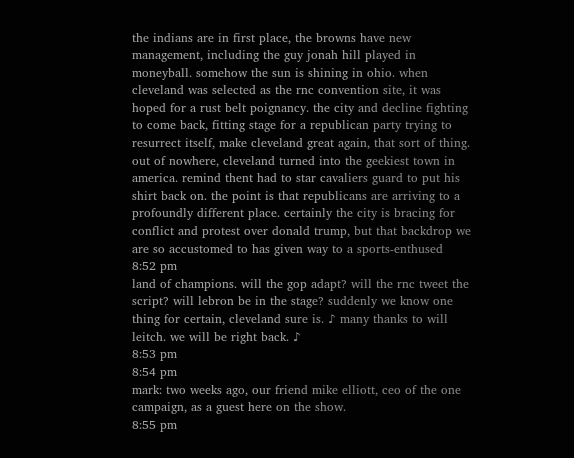the indians are in first place, the browns have new management, including the guy jonah hill played in moneyball. somehow the sun is shining in ohio. when cleveland was selected as the rnc convention site, it was hoped for a rust belt poignancy. the city and decline fighting to come back, fitting stage for a republican party trying to resurrect itself, make cleveland great again, that sort of thing. out of nowhere, cleveland turned into the geekiest town in america. remind thent had to star cavaliers guard to put his shirt back on. the point is that republicans are arriving to a profoundly different place. certainly the city is bracing for conflict and protest over donald trump, but that backdrop we are so accustomed to has given way to a sports-enthused
8:52 pm
land of champions. will the gop adapt? will the rnc tweet the script? will lebron be in the stage? suddenly we know one thing for certain, cleveland sure is. ♪ many thanks to will leitch. we will be right back. ♪
8:53 pm
8:54 pm
mark: two weeks ago, our friend mike elliott, ceo of the one campaign, as a guest here on the show.
8:55 pm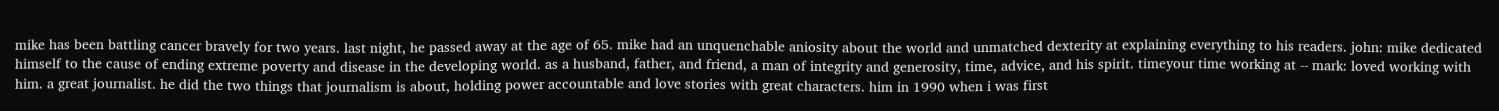mike has been battling cancer bravely for two years. last night, he passed away at the age of 65. mike had an unquenchable aniosity about the world and unmatched dexterity at explaining everything to his readers. john: mike dedicated himself to the cause of ending extreme poverty and disease in the developing world. as a husband, father, and friend, a man of integrity and generosity, time, advice, and his spirit. timeyour time working at -- mark: loved working with him. a great journalist. he did the two things that journalism is about, holding power accountable and love stories with great characters. him in 1990 when i was first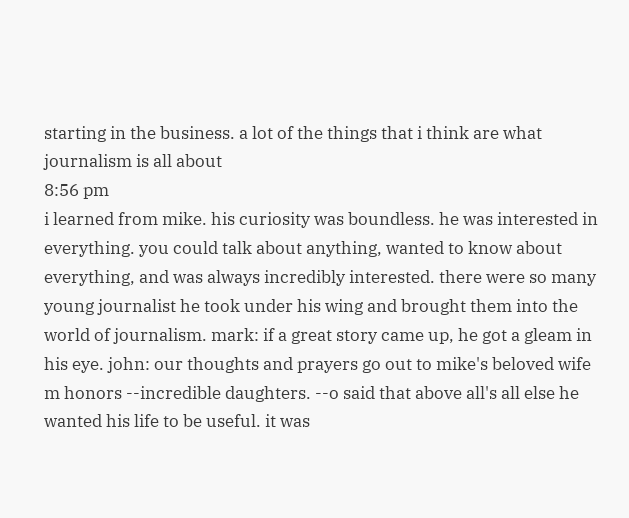starting in the business. a lot of the things that i think are what journalism is all about
8:56 pm
i learned from mike. his curiosity was boundless. he was interested in everything. you could talk about anything, wanted to know about everything, and was always incredibly interested. there were so many young journalist he took under his wing and brought them into the world of journalism. mark: if a great story came up, he got a gleam in his eye. john: our thoughts and prayers go out to mike's beloved wife m honors --incredible daughters. --o said that above all's all else he wanted his life to be useful. it was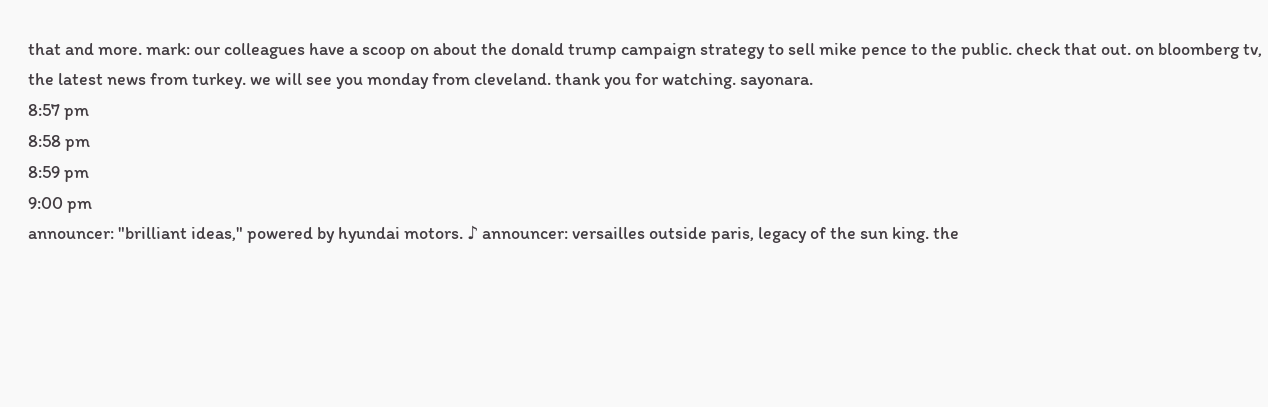that and more. mark: our colleagues have a scoop on about the donald trump campaign strategy to sell mike pence to the public. check that out. on bloomberg tv, the latest news from turkey. we will see you monday from cleveland. thank you for watching. sayonara.
8:57 pm
8:58 pm
8:59 pm
9:00 pm
announcer: "brilliant ideas," powered by hyundai motors. ♪ announcer: versailles outside paris, legacy of the sun king. the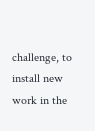challenge, to install new work in the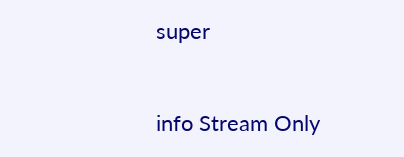super


info Stream Only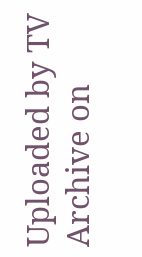Uploaded by TV Archive on